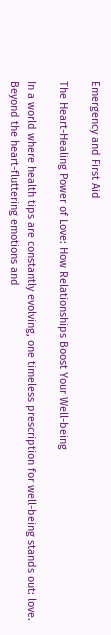Emergency and First Aid

The Heart-Healing Power of Love: How Relationships Boost Your Well-being

In a world where health tips are constantly evolving, one timeless prescription for well-being stands out: love. Beyond the heart-fluttering emotions and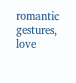romantic gestures, love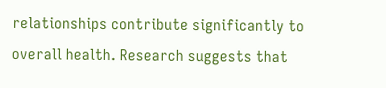relationships contribute significantly to overall health. Research suggests that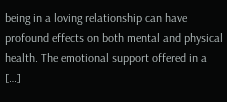being in a loving relationship can have profound effects on both mental and physical health. The emotional support offered in a […]